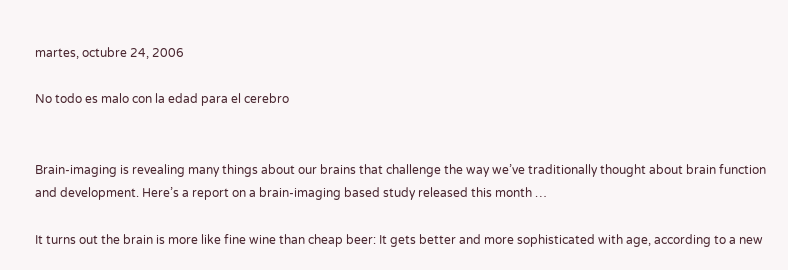martes, octubre 24, 2006

No todo es malo con la edad para el cerebro


Brain-imaging is revealing many things about our brains that challenge the way we’ve traditionally thought about brain function and development. Here’s a report on a brain-imaging based study released this month …

It turns out the brain is more like fine wine than cheap beer: It gets better and more sophisticated with age, according to a new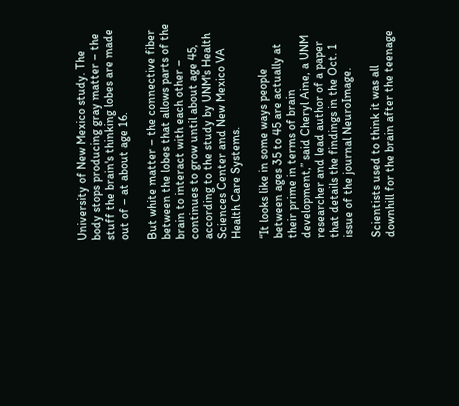University of New Mexico study. The body stops producing gray matter – the stuff the brain's thinking lobes are made out of – at about age 16.

But white matter – the connective fiber between the lobes that allows parts of the brain to interact with each other – continues to grow until about age 45, according to the study by UNM's Health Sciences Center and New Mexico VA Health Care Systems.

“It looks like in some ways people between ages 35 to 45 are actually at their prime in terms of brain development,” said Cheryl Aine, a UNM researcher and lead author of a paper that details the findings in the Oct. 1 issue of the journal NeuroImage.

Scientists used to think it was all downhill for the brain after the teenage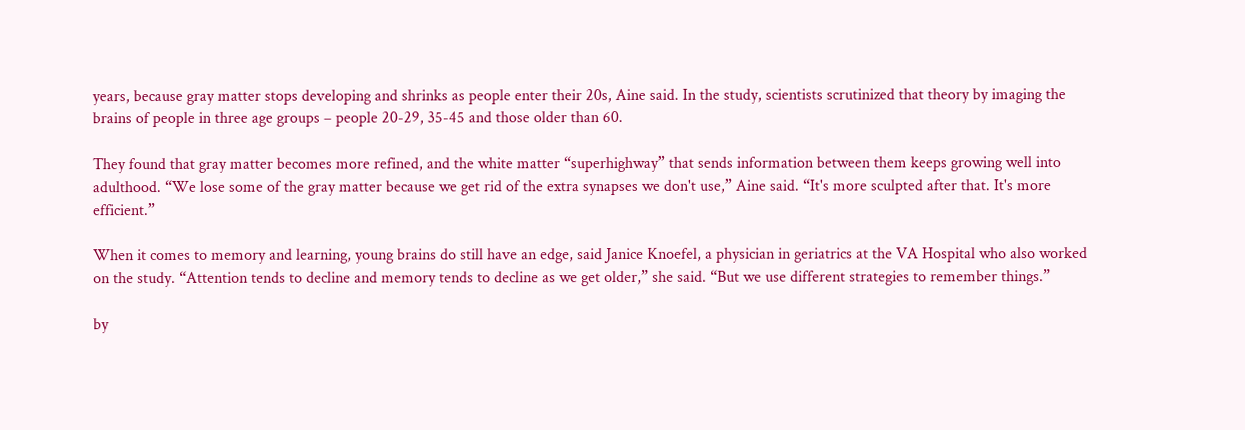years, because gray matter stops developing and shrinks as people enter their 20s, Aine said. In the study, scientists scrutinized that theory by imaging the brains of people in three age groups – people 20-29, 35-45 and those older than 60.

They found that gray matter becomes more refined, and the white matter “superhighway” that sends information between them keeps growing well into adulthood. “We lose some of the gray matter because we get rid of the extra synapses we don't use,” Aine said. “It's more sculpted after that. It's more efficient.”

When it comes to memory and learning, young brains do still have an edge, said Janice Knoefel, a physician in geriatrics at the VA Hospital who also worked on the study. “Attention tends to decline and memory tends to decline as we get older,” she said. “But we use different strategies to remember things.”

by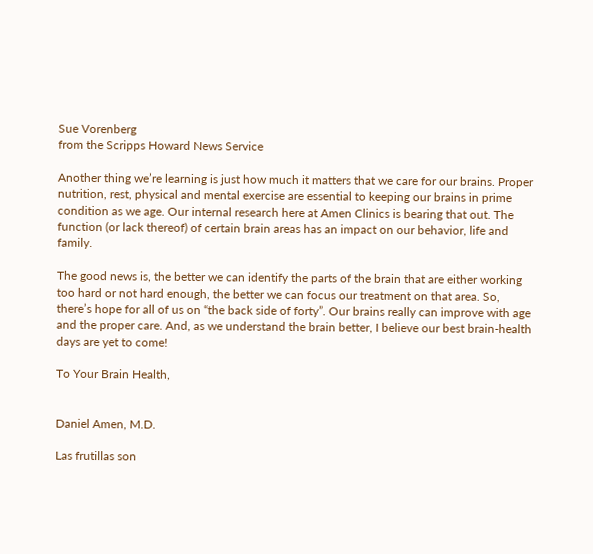Sue Vorenberg
from the Scripps Howard News Service

Another thing we’re learning is just how much it matters that we care for our brains. Proper nutrition, rest, physical and mental exercise are essential to keeping our brains in prime condition as we age. Our internal research here at Amen Clinics is bearing that out. The function (or lack thereof) of certain brain areas has an impact on our behavior, life and family.

The good news is, the better we can identify the parts of the brain that are either working too hard or not hard enough, the better we can focus our treatment on that area. So, there’s hope for all of us on “the back side of forty”. Our brains really can improve with age and the proper care. And, as we understand the brain better, I believe our best brain-health days are yet to come!

To Your Brain Health,


Daniel Amen, M.D.

Las frutillas son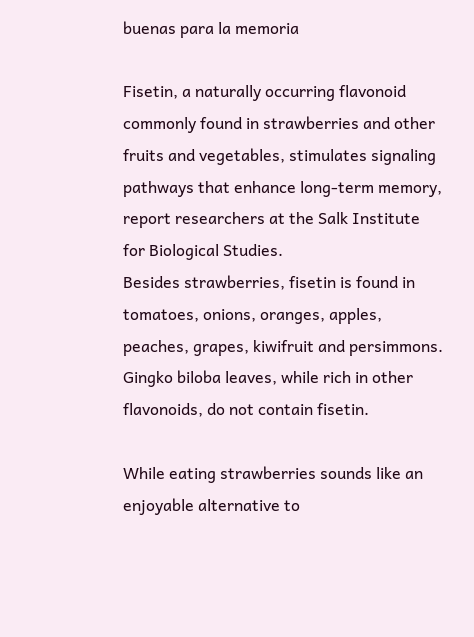buenas para la memoria

Fisetin, a naturally occurring flavonoid commonly found in strawberries and other fruits and vegetables, stimulates signaling pathways that enhance long-term memory, report researchers at the Salk Institute for Biological Studies.
Besides strawberries, fisetin is found in tomatoes, onions, oranges, apples, peaches, grapes, kiwifruit and persimmons. Gingko biloba leaves, while rich in other flavonoids, do not contain fisetin.

While eating strawberries sounds like an enjoyable alternative to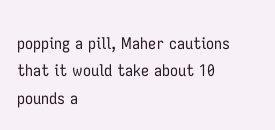popping a pill, Maher cautions that it would take about 10 pounds a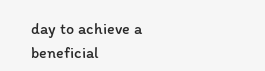day to achieve a beneficial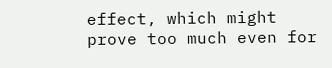effect, which might prove too much even for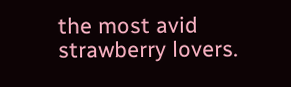the most avid strawberry lovers.